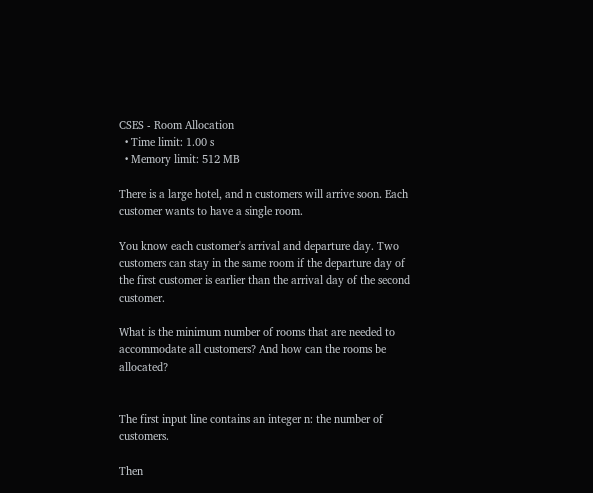CSES - Room Allocation
  • Time limit: 1.00 s
  • Memory limit: 512 MB

There is a large hotel, and n customers will arrive soon. Each customer wants to have a single room.

You know each customer's arrival and departure day. Two customers can stay in the same room if the departure day of the first customer is earlier than the arrival day of the second customer.

What is the minimum number of rooms that are needed to accommodate all customers? And how can the rooms be allocated?


The first input line contains an integer n: the number of customers.

Then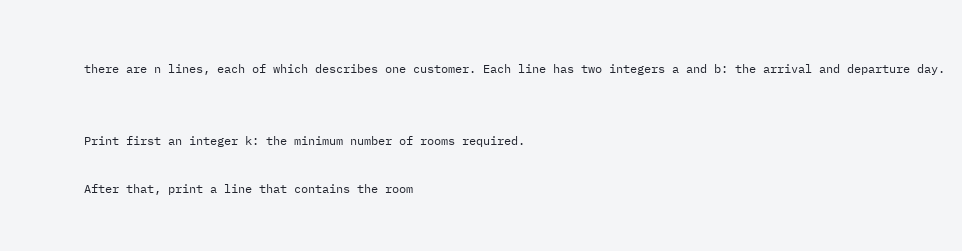there are n lines, each of which describes one customer. Each line has two integers a and b: the arrival and departure day.


Print first an integer k: the minimum number of rooms required.

After that, print a line that contains the room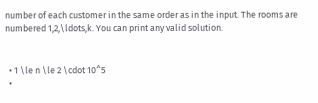number of each customer in the same order as in the input. The rooms are numbered 1,2,\ldots,k. You can print any valid solution.


  • 1 \le n \le 2 \cdot 10^5
  •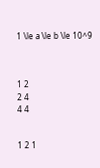1 \le a \le b \le 10^9



1 2
2 4
4 4


1 2 1